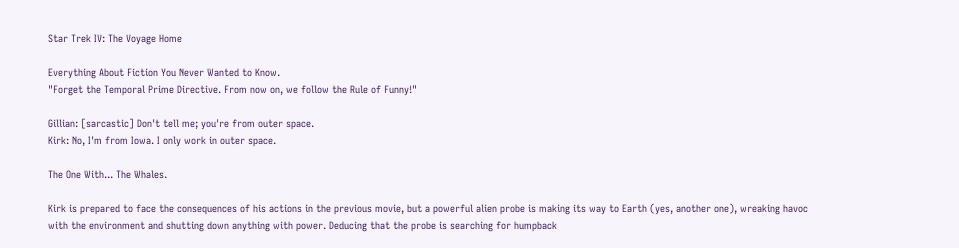Star Trek IV: The Voyage Home

Everything About Fiction You Never Wanted to Know.
"Forget the Temporal Prime Directive. From now on, we follow the Rule of Funny!"

Gillian: [sarcastic] Don't tell me; you're from outer space.
Kirk: No, I'm from Iowa. I only work in outer space.

The One With... The Whales.

Kirk is prepared to face the consequences of his actions in the previous movie, but a powerful alien probe is making its way to Earth (yes, another one), wreaking havoc with the environment and shutting down anything with power. Deducing that the probe is searching for humpback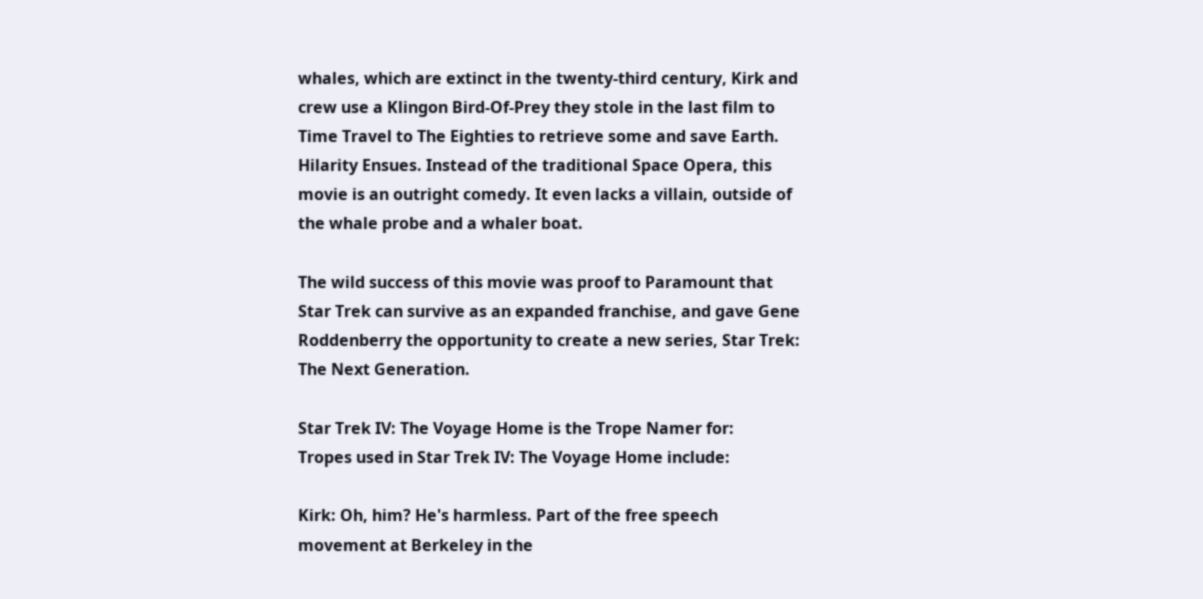whales, which are extinct in the twenty-third century, Kirk and crew use a Klingon Bird-Of-Prey they stole in the last film to Time Travel to The Eighties to retrieve some and save Earth. Hilarity Ensues. Instead of the traditional Space Opera, this movie is an outright comedy. It even lacks a villain, outside of the whale probe and a whaler boat.

The wild success of this movie was proof to Paramount that Star Trek can survive as an expanded franchise, and gave Gene Roddenberry the opportunity to create a new series, Star Trek: The Next Generation.

Star Trek IV: The Voyage Home is the Trope Namer for:
Tropes used in Star Trek IV: The Voyage Home include:

Kirk: Oh, him? He's harmless. Part of the free speech movement at Berkeley in the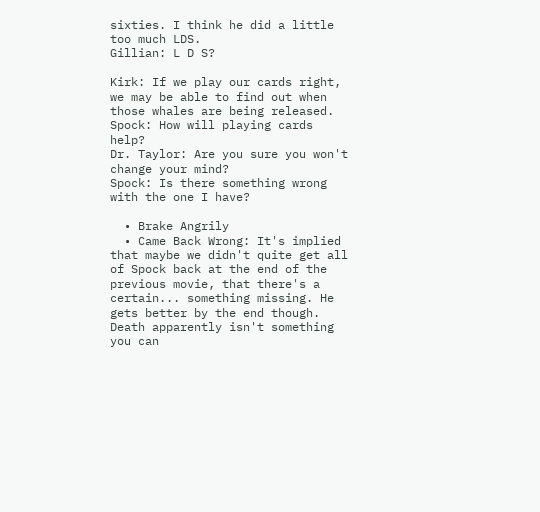sixties. I think he did a little too much LDS.
Gillian: L D S?

Kirk: If we play our cards right, we may be able to find out when those whales are being released.
Spock: How will playing cards help?
Dr. Taylor: Are you sure you won't change your mind?
Spock: Is there something wrong with the one I have?

  • Brake Angrily
  • Came Back Wrong: It's implied that maybe we didn't quite get all of Spock back at the end of the previous movie, that there's a certain... something missing. He gets better by the end though. Death apparently isn't something you can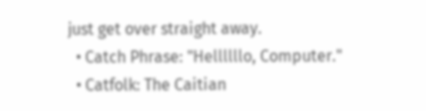just get over straight away.
  • Catch Phrase: "Hellllllo, Computer."
  • Catfolk: The Caitian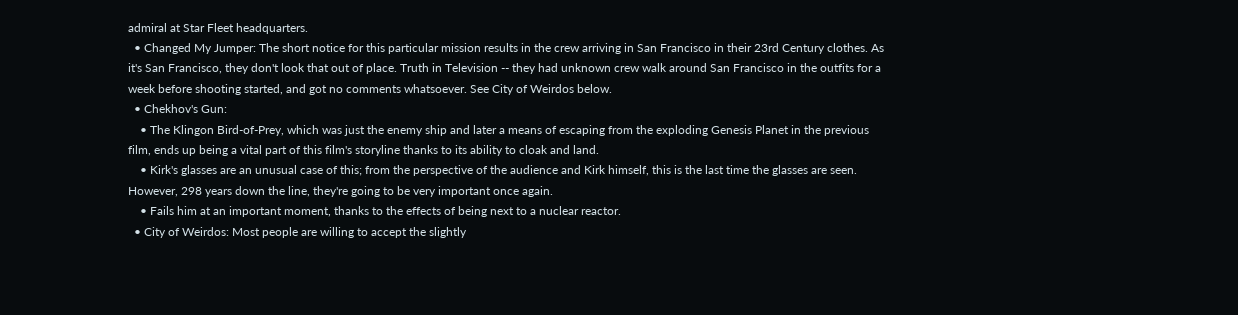admiral at Star Fleet headquarters.
  • Changed My Jumper: The short notice for this particular mission results in the crew arriving in San Francisco in their 23rd Century clothes. As it's San Francisco, they don't look that out of place. Truth in Television -- they had unknown crew walk around San Francisco in the outfits for a week before shooting started, and got no comments whatsoever. See City of Weirdos below.
  • Chekhov's Gun:
    • The Klingon Bird-of-Prey, which was just the enemy ship and later a means of escaping from the exploding Genesis Planet in the previous film, ends up being a vital part of this film's storyline thanks to its ability to cloak and land.
    • Kirk's glasses are an unusual case of this; from the perspective of the audience and Kirk himself, this is the last time the glasses are seen. However, 298 years down the line, they're going to be very important once again.
    • Fails him at an important moment, thanks to the effects of being next to a nuclear reactor.
  • City of Weirdos: Most people are willing to accept the slightly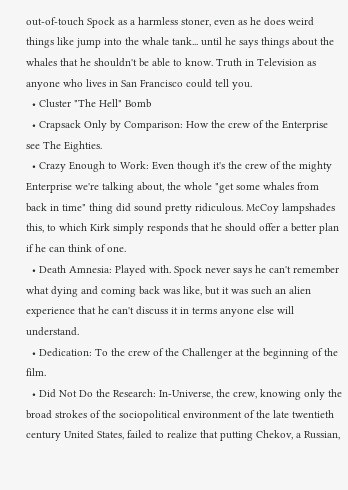out-of-touch Spock as a harmless stoner, even as he does weird things like jump into the whale tank... until he says things about the whales that he shouldn't be able to know. Truth in Television as anyone who lives in San Francisco could tell you.
  • Cluster "The Hell" Bomb
  • Crapsack Only by Comparison: How the crew of the Enterprise see The Eighties.
  • Crazy Enough to Work: Even though it's the crew of the mighty Enterprise we're talking about, the whole "get some whales from back in time" thing did sound pretty ridiculous. McCoy lampshades this, to which Kirk simply responds that he should offer a better plan if he can think of one.
  • Death Amnesia: Played with. Spock never says he can't remember what dying and coming back was like, but it was such an alien experience that he can't discuss it in terms anyone else will understand.
  • Dedication: To the crew of the Challenger at the beginning of the film.
  • Did Not Do the Research: In-Universe, the crew, knowing only the broad strokes of the sociopolitical environment of the late twentieth century United States, failed to realize that putting Chekov, a Russian,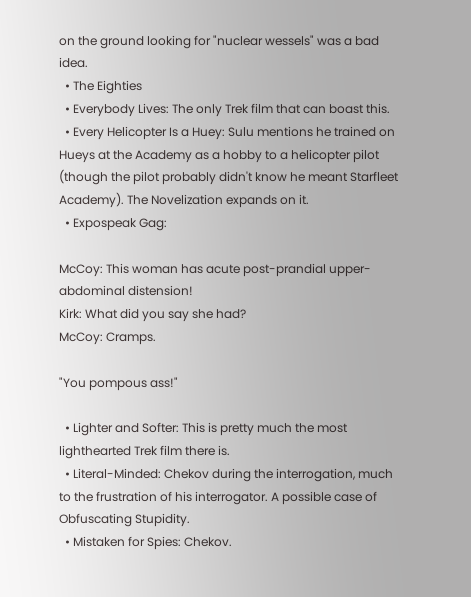on the ground looking for "nuclear wessels" was a bad idea.
  • The Eighties
  • Everybody Lives: The only Trek film that can boast this.
  • Every Helicopter Is a Huey: Sulu mentions he trained on Hueys at the Academy as a hobby to a helicopter pilot (though the pilot probably didn't know he meant Starfleet Academy). The Novelization expands on it.
  • Expospeak Gag:

McCoy: This woman has acute post-prandial upper-abdominal distension!
Kirk: What did you say she had?
McCoy: Cramps.

"You pompous ass!"

  • Lighter and Softer: This is pretty much the most lighthearted Trek film there is.
  • Literal-Minded: Chekov during the interrogation, much to the frustration of his interrogator. A possible case of Obfuscating Stupidity.
  • Mistaken for Spies: Chekov.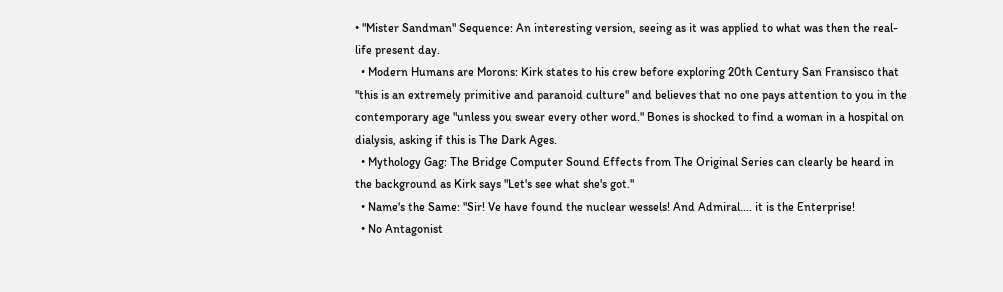• "Mister Sandman" Sequence: An interesting version, seeing as it was applied to what was then the real-life present day.
  • Modern Humans are Morons: Kirk states to his crew before exploring 20th Century San Fransisco that "this is an extremely primitive and paranoid culture" and believes that no one pays attention to you in the contemporary age "unless you swear every other word." Bones is shocked to find a woman in a hospital on dialysis, asking if this is The Dark Ages.
  • Mythology Gag: The Bridge Computer Sound Effects from The Original Series can clearly be heard in the background as Kirk says "Let's see what she's got."
  • Name's the Same: "Sir! Ve have found the nuclear wessels! And Admiral.... it is the Enterprise!
  • No Antagonist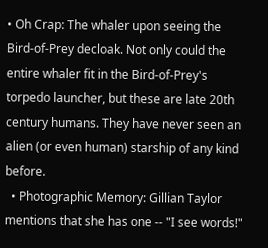• Oh Crap: The whaler upon seeing the Bird-of-Prey decloak. Not only could the entire whaler fit in the Bird-of-Prey's torpedo launcher, but these are late 20th century humans. They have never seen an alien (or even human) starship of any kind before.
  • Photographic Memory: Gillian Taylor mentions that she has one -- "I see words!"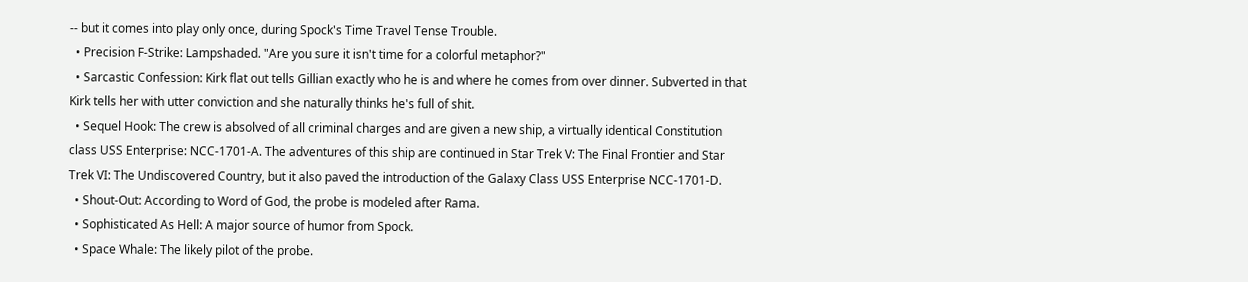-- but it comes into play only once, during Spock's Time Travel Tense Trouble.
  • Precision F-Strike: Lampshaded. "Are you sure it isn't time for a colorful metaphor?"
  • Sarcastic Confession: Kirk flat out tells Gillian exactly who he is and where he comes from over dinner. Subverted in that Kirk tells her with utter conviction and she naturally thinks he's full of shit.
  • Sequel Hook: The crew is absolved of all criminal charges and are given a new ship, a virtually identical Constitution class USS Enterprise: NCC-1701-A. The adventures of this ship are continued in Star Trek V: The Final Frontier and Star Trek VI: The Undiscovered Country, but it also paved the introduction of the Galaxy Class USS Enterprise NCC-1701-D.
  • Shout-Out: According to Word of God, the probe is modeled after Rama.
  • Sophisticated As Hell: A major source of humor from Spock.
  • Space Whale: The likely pilot of the probe.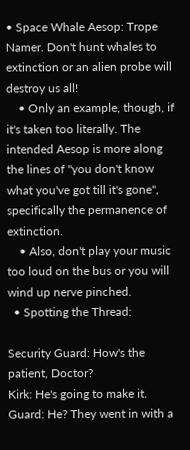• Space Whale Aesop: Trope Namer. Don't hunt whales to extinction or an alien probe will destroy us all!
    • Only an example, though, if it's taken too literally. The intended Aesop is more along the lines of "you don't know what you've got till it's gone", specifically the permanence of extinction.
    • Also, don't play your music too loud on the bus or you will wind up nerve pinched.
  • Spotting the Thread:

Security Guard: How's the patient, Doctor?
Kirk: He's going to make it.
Guard: He? They went in with a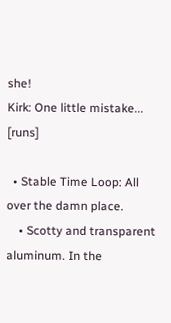she!
Kirk: One little mistake... [runs]

  • Stable Time Loop: All over the damn place.
    • Scotty and transparent aluminum. In the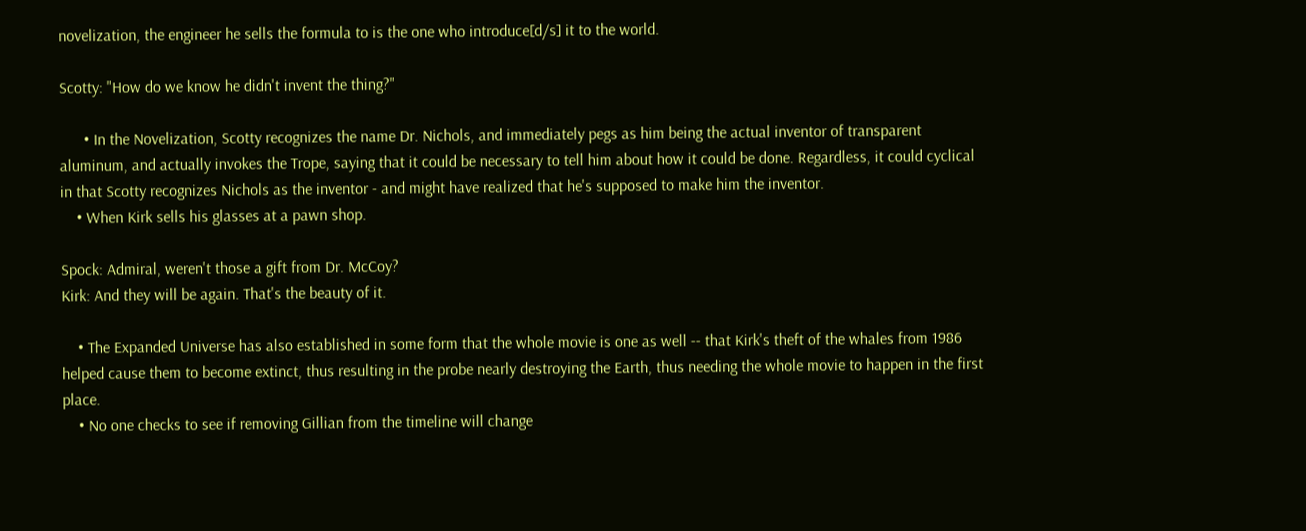novelization, the engineer he sells the formula to is the one who introduce[d/s] it to the world.

Scotty: "How do we know he didn't invent the thing?"

      • In the Novelization, Scotty recognizes the name Dr. Nichols, and immediately pegs as him being the actual inventor of transparent aluminum, and actually invokes the Trope, saying that it could be necessary to tell him about how it could be done. Regardless, it could cyclical in that Scotty recognizes Nichols as the inventor - and might have realized that he's supposed to make him the inventor.
    • When Kirk sells his glasses at a pawn shop.

Spock: Admiral, weren't those a gift from Dr. McCoy?
Kirk: And they will be again. That's the beauty of it.

    • The Expanded Universe has also established in some form that the whole movie is one as well -- that Kirk's theft of the whales from 1986 helped cause them to become extinct, thus resulting in the probe nearly destroying the Earth, thus needing the whole movie to happen in the first place.
    • No one checks to see if removing Gillian from the timeline will change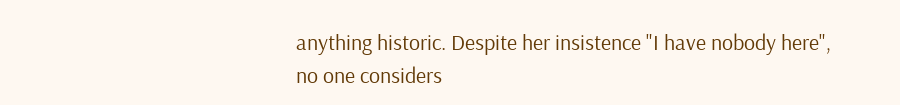anything historic. Despite her insistence "I have nobody here", no one considers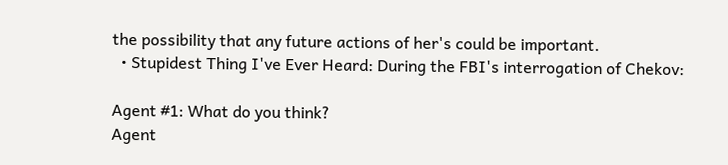the possibility that any future actions of her's could be important.
  • Stupidest Thing I've Ever Heard: During the FBI's interrogation of Chekov:

Agent #1: What do you think?
Agent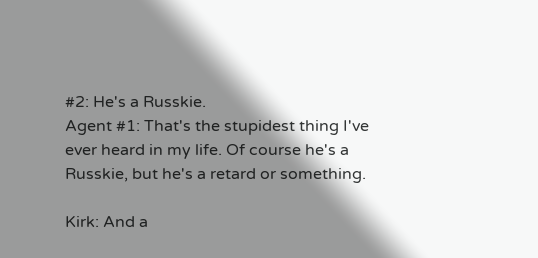#2: He's a Russkie.
Agent #1: That's the stupidest thing I've ever heard in my life. Of course he's a Russkie, but he's a retard or something.

Kirk: And a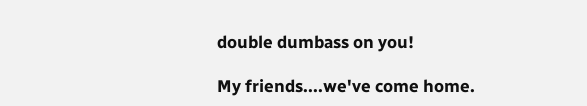double dumbass on you!

My friends....we've come home.